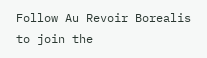Follow Au Revoir Borealis to join the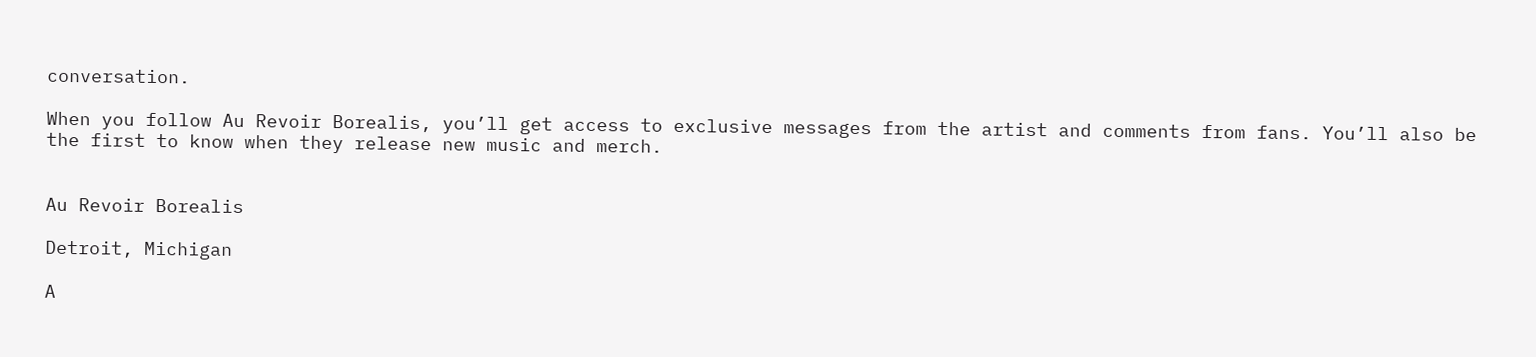conversation.

When you follow Au Revoir Borealis, you’ll get access to exclusive messages from the artist and comments from fans. You’ll also be the first to know when they release new music and merch.


Au Revoir Borealis

Detroit, Michigan

A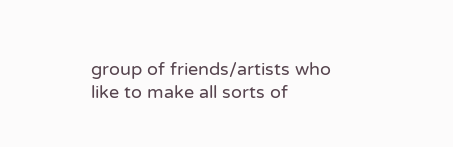group of friends/artists who like to make all sorts of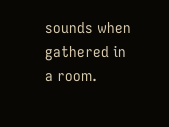sounds when gathered in a room.